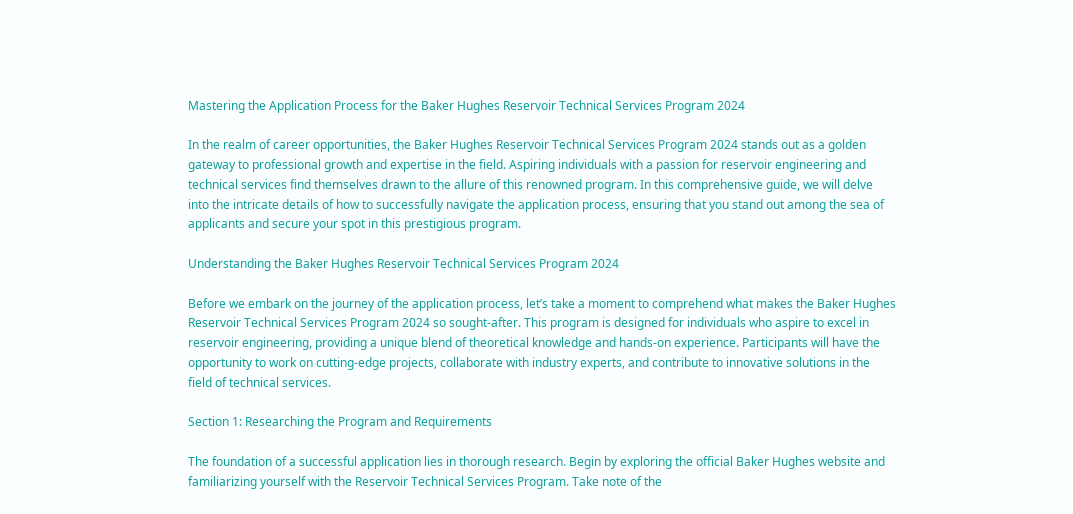Mastering the Application Process for the Baker Hughes Reservoir Technical Services Program 2024

In the realm of career opportunities, the Baker Hughes Reservoir Technical Services Program 2024 stands out as a golden gateway to professional growth and expertise in the field. Aspiring individuals with a passion for reservoir engineering and technical services find themselves drawn to the allure of this renowned program. In this comprehensive guide, we will delve into the intricate details of how to successfully navigate the application process, ensuring that you stand out among the sea of applicants and secure your spot in this prestigious program.

Understanding the Baker Hughes Reservoir Technical Services Program 2024

Before we embark on the journey of the application process, let’s take a moment to comprehend what makes the Baker Hughes Reservoir Technical Services Program 2024 so sought-after. This program is designed for individuals who aspire to excel in reservoir engineering, providing a unique blend of theoretical knowledge and hands-on experience. Participants will have the opportunity to work on cutting-edge projects, collaborate with industry experts, and contribute to innovative solutions in the field of technical services.

Section 1: Researching the Program and Requirements

The foundation of a successful application lies in thorough research. Begin by exploring the official Baker Hughes website and familiarizing yourself with the Reservoir Technical Services Program. Take note of the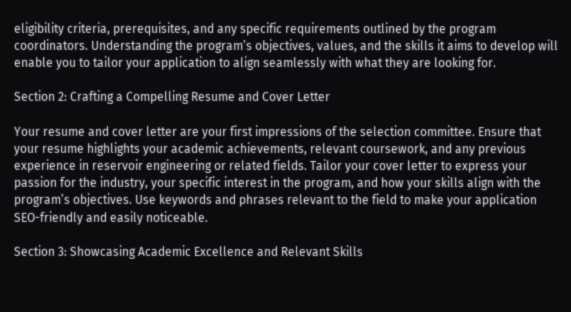eligibility criteria, prerequisites, and any specific requirements outlined by the program coordinators. Understanding the program’s objectives, values, and the skills it aims to develop will enable you to tailor your application to align seamlessly with what they are looking for.

Section 2: Crafting a Compelling Resume and Cover Letter

Your resume and cover letter are your first impressions of the selection committee. Ensure that your resume highlights your academic achievements, relevant coursework, and any previous experience in reservoir engineering or related fields. Tailor your cover letter to express your passion for the industry, your specific interest in the program, and how your skills align with the program’s objectives. Use keywords and phrases relevant to the field to make your application SEO-friendly and easily noticeable.

Section 3: Showcasing Academic Excellence and Relevant Skills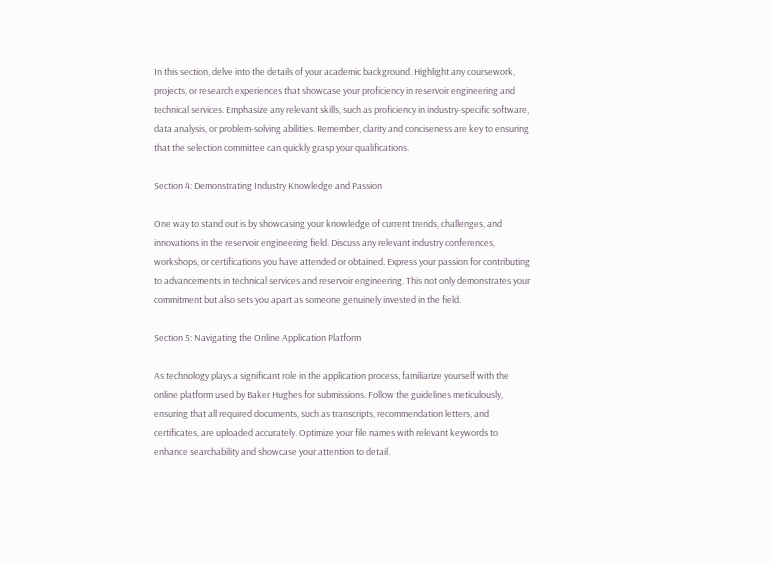In this section, delve into the details of your academic background. Highlight any coursework, projects, or research experiences that showcase your proficiency in reservoir engineering and technical services. Emphasize any relevant skills, such as proficiency in industry-specific software, data analysis, or problem-solving abilities. Remember, clarity and conciseness are key to ensuring that the selection committee can quickly grasp your qualifications.

Section 4: Demonstrating Industry Knowledge and Passion

One way to stand out is by showcasing your knowledge of current trends, challenges, and innovations in the reservoir engineering field. Discuss any relevant industry conferences, workshops, or certifications you have attended or obtained. Express your passion for contributing to advancements in technical services and reservoir engineering. This not only demonstrates your commitment but also sets you apart as someone genuinely invested in the field.

Section 5: Navigating the Online Application Platform

As technology plays a significant role in the application process, familiarize yourself with the online platform used by Baker Hughes for submissions. Follow the guidelines meticulously, ensuring that all required documents, such as transcripts, recommendation letters, and certificates, are uploaded accurately. Optimize your file names with relevant keywords to enhance searchability and showcase your attention to detail.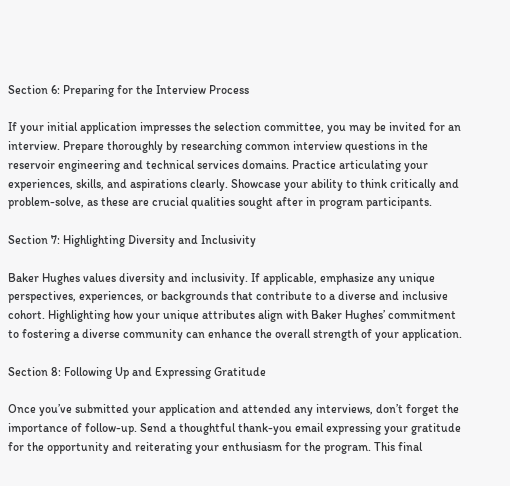Section 6: Preparing for the Interview Process

If your initial application impresses the selection committee, you may be invited for an interview. Prepare thoroughly by researching common interview questions in the reservoir engineering and technical services domains. Practice articulating your experiences, skills, and aspirations clearly. Showcase your ability to think critically and problem-solve, as these are crucial qualities sought after in program participants.

Section 7: Highlighting Diversity and Inclusivity

Baker Hughes values diversity and inclusivity. If applicable, emphasize any unique perspectives, experiences, or backgrounds that contribute to a diverse and inclusive cohort. Highlighting how your unique attributes align with Baker Hughes’ commitment to fostering a diverse community can enhance the overall strength of your application.

Section 8: Following Up and Expressing Gratitude

Once you’ve submitted your application and attended any interviews, don’t forget the importance of follow-up. Send a thoughtful thank-you email expressing your gratitude for the opportunity and reiterating your enthusiasm for the program. This final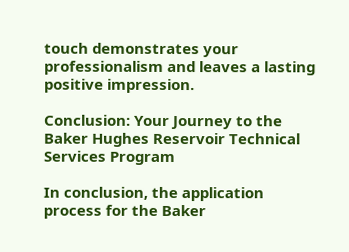touch demonstrates your professionalism and leaves a lasting positive impression.

Conclusion: Your Journey to the Baker Hughes Reservoir Technical Services Program

In conclusion, the application process for the Baker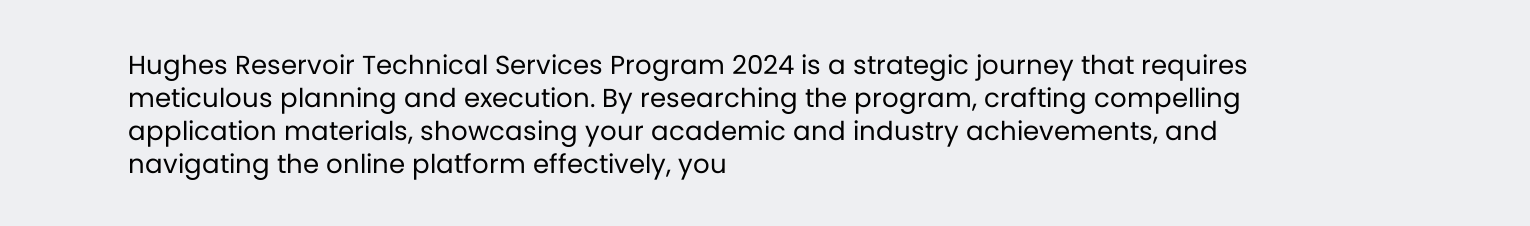Hughes Reservoir Technical Services Program 2024 is a strategic journey that requires meticulous planning and execution. By researching the program, crafting compelling application materials, showcasing your academic and industry achievements, and navigating the online platform effectively, you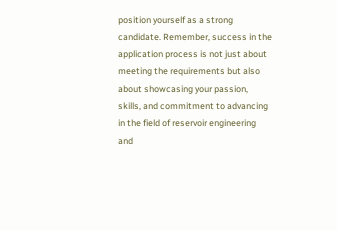position yourself as a strong candidate. Remember, success in the application process is not just about meeting the requirements but also about showcasing your passion, skills, and commitment to advancing in the field of reservoir engineering and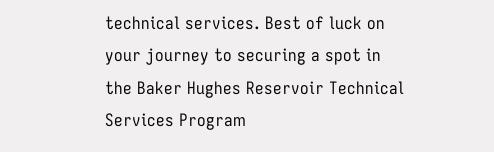technical services. Best of luck on your journey to securing a spot in the Baker Hughes Reservoir Technical Services Program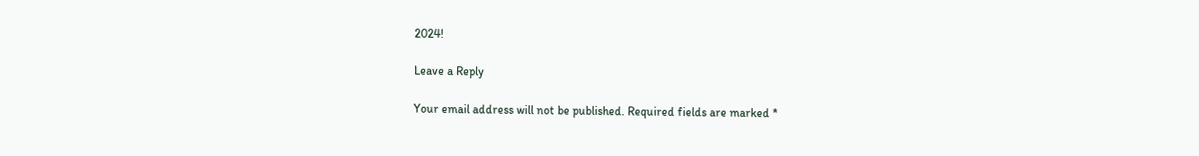2024!

Leave a Reply

Your email address will not be published. Required fields are marked *